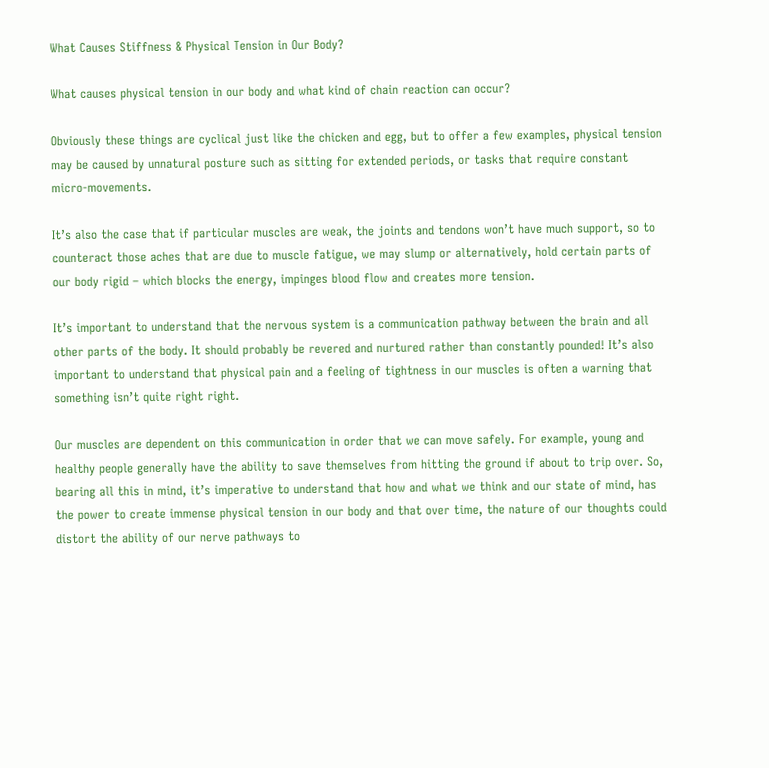What Causes Stiffness & Physical Tension in Our Body?

What causes physical tension in our body and what kind of chain reaction can occur?

Obviously these things are cyclical just like the chicken and egg, but to offer a few examples, physical tension may be caused by unnatural posture such as sitting for extended periods, or tasks that require constant micro-movements.

It’s also the case that if particular muscles are weak, the joints and tendons won’t have much support, so to counteract those aches that are due to muscle fatigue, we may slump or alternatively, hold certain parts of our body rigid – which blocks the energy, impinges blood flow and creates more tension.

It’s important to understand that the nervous system is a communication pathway between the brain and all other parts of the body. It should probably be revered and nurtured rather than constantly pounded! It’s also important to understand that physical pain and a feeling of tightness in our muscles is often a warning that something isn’t quite right right.

Our muscles are dependent on this communication in order that we can move safely. For example, young and healthy people generally have the ability to save themselves from hitting the ground if about to trip over. So, bearing all this in mind, it’s imperative to understand that how and what we think and our state of mind, has the power to create immense physical tension in our body and that over time, the nature of our thoughts could distort the ability of our nerve pathways to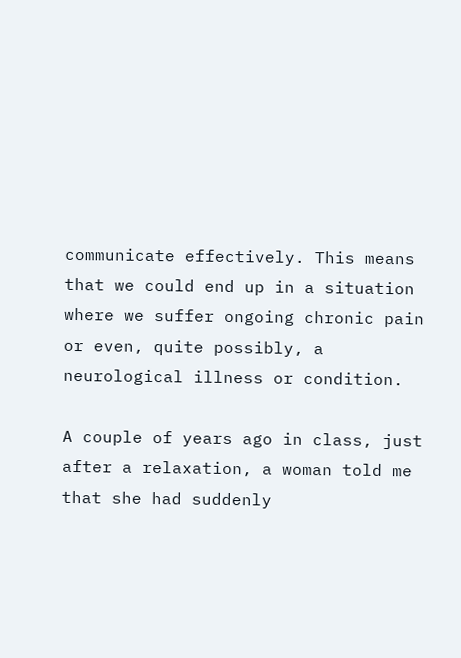communicate effectively. This means  that we could end up in a situation where we suffer ongoing chronic pain or even, quite possibly, a neurological illness or condition.

A couple of years ago in class, just after a relaxation, a woman told me that she had suddenly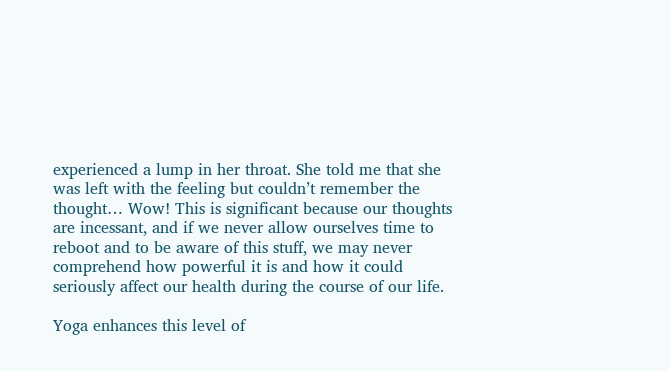experienced a lump in her throat. She told me that she was left with the feeling but couldn’t remember the thought… Wow! This is significant because our thoughts are incessant, and if we never allow ourselves time to reboot and to be aware of this stuff, we may never comprehend how powerful it is and how it could seriously affect our health during the course of our life.

Yoga enhances this level of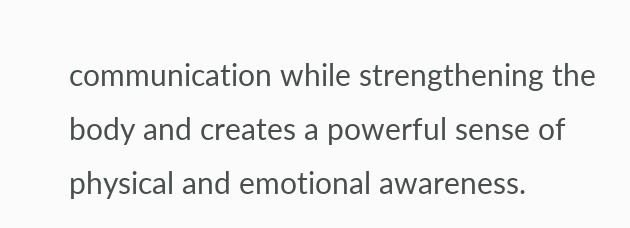communication while strengthening the body and creates a powerful sense of physical and emotional awareness.